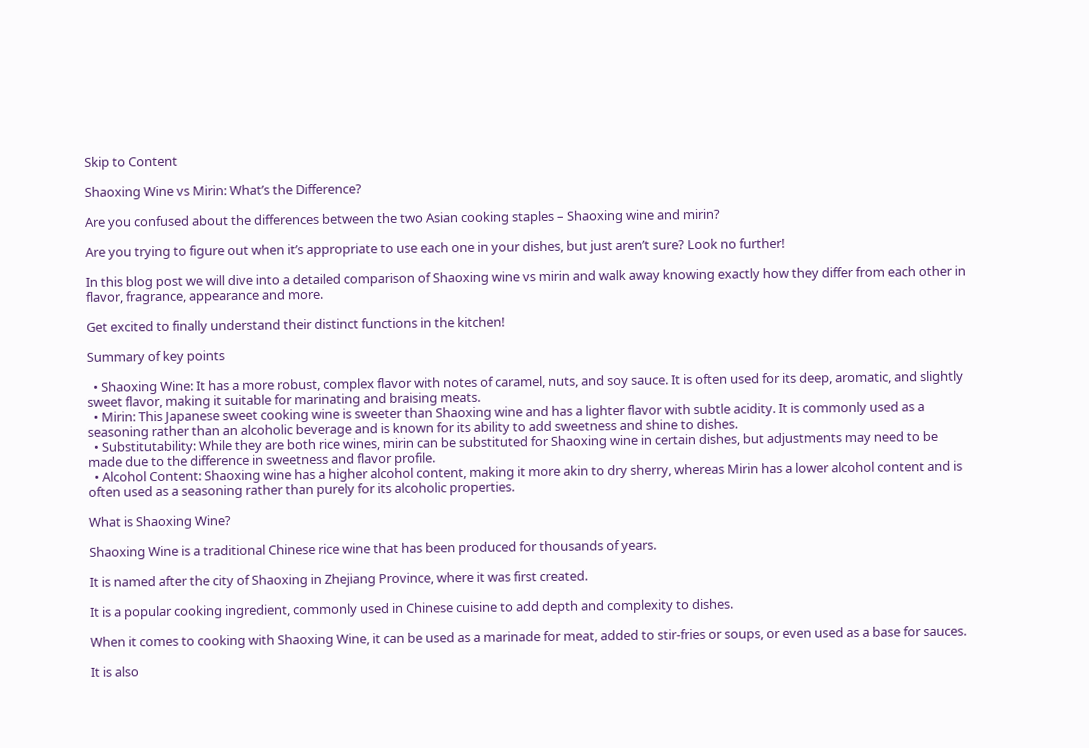Skip to Content

Shaoxing Wine vs Mirin: What’s the Difference?

Are you confused about the differences between the two Asian cooking staples – Shaoxing wine and mirin?

Are you trying to figure out when it’s appropriate to use each one in your dishes, but just aren’t sure? Look no further!

In this blog post we will dive into a detailed comparison of Shaoxing wine vs mirin and walk away knowing exactly how they differ from each other in flavor, fragrance, appearance and more.

Get excited to finally understand their distinct functions in the kitchen!

Summary of key points

  • Shaoxing Wine: It has a more robust, complex flavor with notes of caramel, nuts, and soy sauce. It is often used for its deep, aromatic, and slightly sweet flavor, making it suitable for marinating and braising meats.
  • Mirin: This Japanese sweet cooking wine is sweeter than Shaoxing wine and has a lighter flavor with subtle acidity. It is commonly used as a seasoning rather than an alcoholic beverage and is known for its ability to add sweetness and shine to dishes.
  • Substitutability: While they are both rice wines, mirin can be substituted for Shaoxing wine in certain dishes, but adjustments may need to be made due to the difference in sweetness and flavor profile.
  • Alcohol Content: Shaoxing wine has a higher alcohol content, making it more akin to dry sherry, whereas Mirin has a lower alcohol content and is often used as a seasoning rather than purely for its alcoholic properties.

What is Shaoxing Wine?

Shaoxing Wine is a traditional Chinese rice wine that has been produced for thousands of years.

It is named after the city of Shaoxing in Zhejiang Province, where it was first created.

It is a popular cooking ingredient, commonly used in Chinese cuisine to add depth and complexity to dishes.

When it comes to cooking with Shaoxing Wine, it can be used as a marinade for meat, added to stir-fries or soups, or even used as a base for sauces.

It is also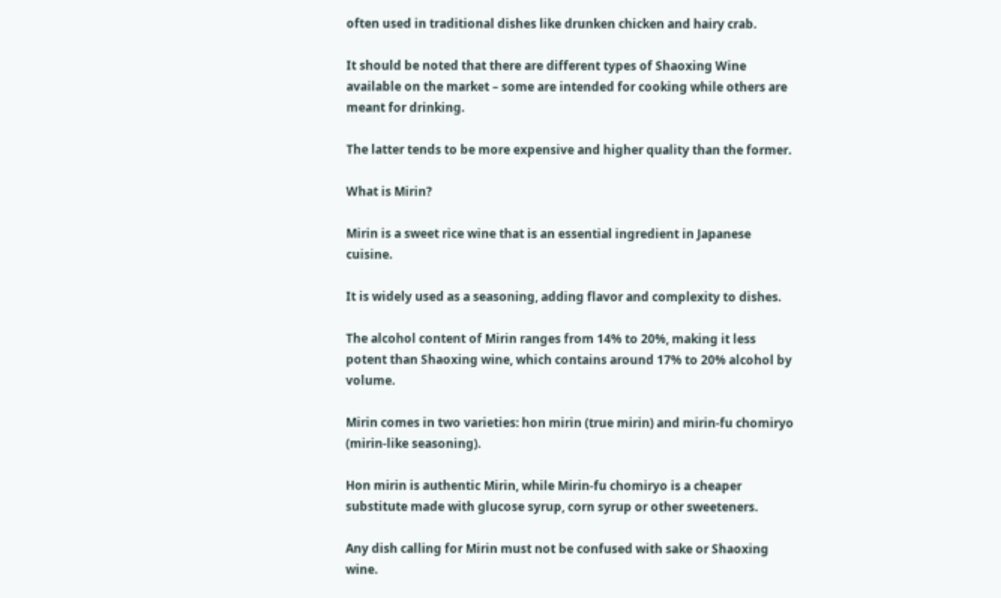often used in traditional dishes like drunken chicken and hairy crab.

It should be noted that there are different types of Shaoxing Wine available on the market – some are intended for cooking while others are meant for drinking.

The latter tends to be more expensive and higher quality than the former.

What is Mirin?

Mirin is a sweet rice wine that is an essential ingredient in Japanese cuisine.

It is widely used as a seasoning, adding flavor and complexity to dishes.

The alcohol content of Mirin ranges from 14% to 20%, making it less potent than Shaoxing wine, which contains around 17% to 20% alcohol by volume.

Mirin comes in two varieties: hon mirin (true mirin) and mirin-fu chomiryo (mirin-like seasoning).

Hon mirin is authentic Mirin, while Mirin-fu chomiryo is a cheaper substitute made with glucose syrup, corn syrup or other sweeteners.

Any dish calling for Mirin must not be confused with sake or Shaoxing wine.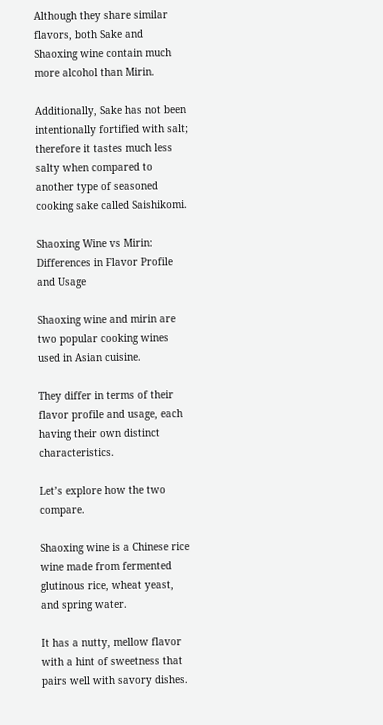Although they share similar flavors, both Sake and Shaoxing wine contain much more alcohol than Mirin.

Additionally, Sake has not been intentionally fortified with salt; therefore it tastes much less salty when compared to another type of seasoned cooking sake called Saishikomi.

Shaoxing Wine vs Mirin: Differences in Flavor Profile and Usage

Shaoxing wine and mirin are two popular cooking wines used in Asian cuisine.

They differ in terms of their flavor profile and usage, each having their own distinct characteristics.

Let’s explore how the two compare.

Shaoxing wine is a Chinese rice wine made from fermented glutinous rice, wheat yeast, and spring water.

It has a nutty, mellow flavor with a hint of sweetness that pairs well with savory dishes.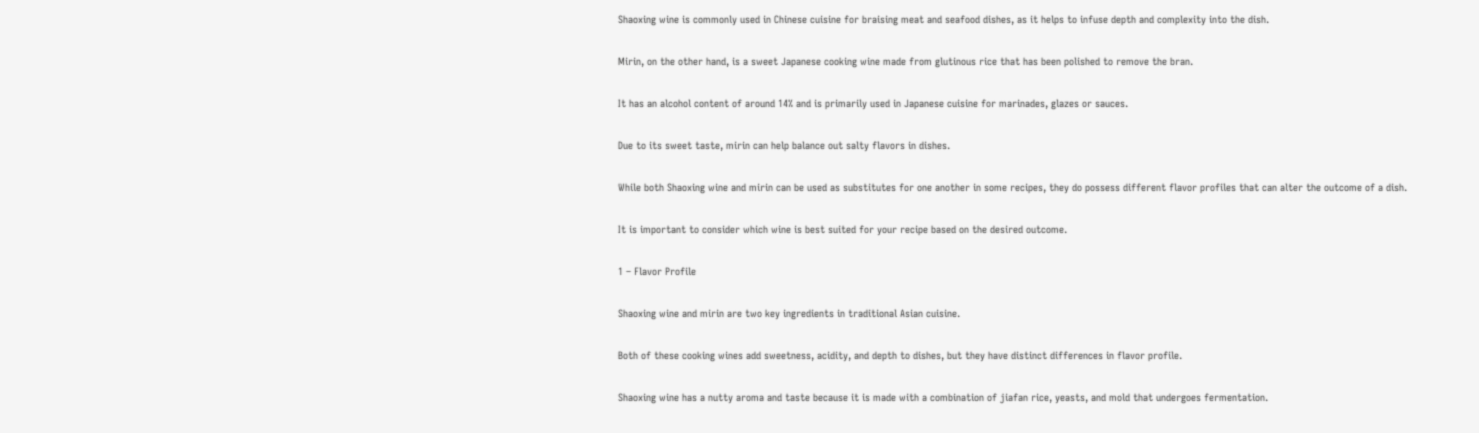Shaoxing wine is commonly used in Chinese cuisine for braising meat and seafood dishes, as it helps to infuse depth and complexity into the dish.

Mirin, on the other hand, is a sweet Japanese cooking wine made from glutinous rice that has been polished to remove the bran.

It has an alcohol content of around 14% and is primarily used in Japanese cuisine for marinades, glazes or sauces.

Due to its sweet taste, mirin can help balance out salty flavors in dishes.

While both Shaoxing wine and mirin can be used as substitutes for one another in some recipes, they do possess different flavor profiles that can alter the outcome of a dish.

It is important to consider which wine is best suited for your recipe based on the desired outcome.

1 – Flavor Profile

Shaoxing wine and mirin are two key ingredients in traditional Asian cuisine.

Both of these cooking wines add sweetness, acidity, and depth to dishes, but they have distinct differences in flavor profile.

Shaoxing wine has a nutty aroma and taste because it is made with a combination of jiafan rice, yeasts, and mold that undergoes fermentation.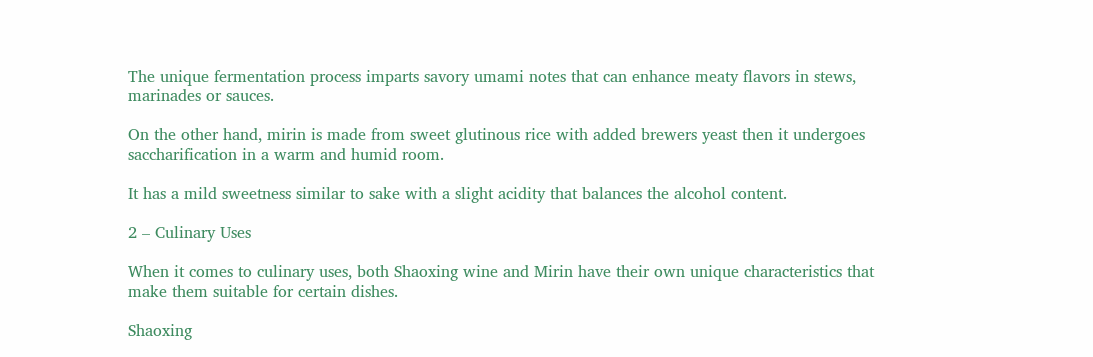The unique fermentation process imparts savory umami notes that can enhance meaty flavors in stews, marinades or sauces.

On the other hand, mirin is made from sweet glutinous rice with added brewers yeast then it undergoes saccharification in a warm and humid room.

It has a mild sweetness similar to sake with a slight acidity that balances the alcohol content.

2 – Culinary Uses

When it comes to culinary uses, both Shaoxing wine and Mirin have their own unique characteristics that make them suitable for certain dishes.

Shaoxing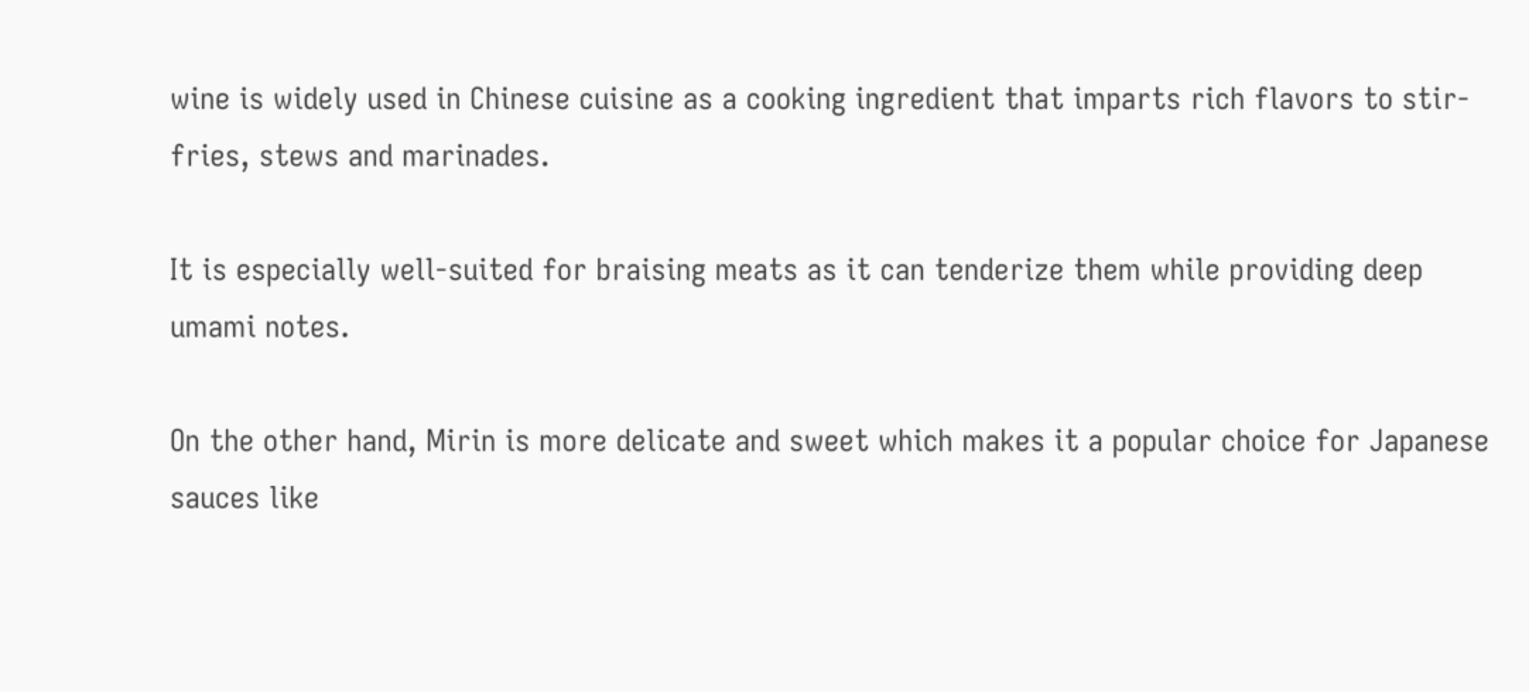wine is widely used in Chinese cuisine as a cooking ingredient that imparts rich flavors to stir-fries, stews and marinades.

It is especially well-suited for braising meats as it can tenderize them while providing deep umami notes.

On the other hand, Mirin is more delicate and sweet which makes it a popular choice for Japanese sauces like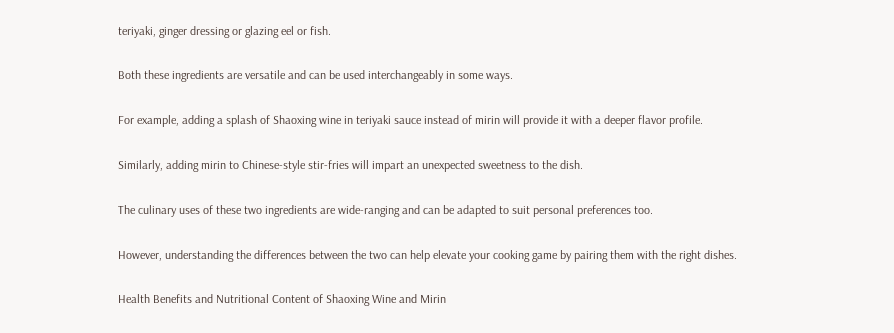teriyaki, ginger dressing or glazing eel or fish.

Both these ingredients are versatile and can be used interchangeably in some ways.

For example, adding a splash of Shaoxing wine in teriyaki sauce instead of mirin will provide it with a deeper flavor profile.

Similarly, adding mirin to Chinese-style stir-fries will impart an unexpected sweetness to the dish.

The culinary uses of these two ingredients are wide-ranging and can be adapted to suit personal preferences too.

However, understanding the differences between the two can help elevate your cooking game by pairing them with the right dishes.

Health Benefits and Nutritional Content of Shaoxing Wine and Mirin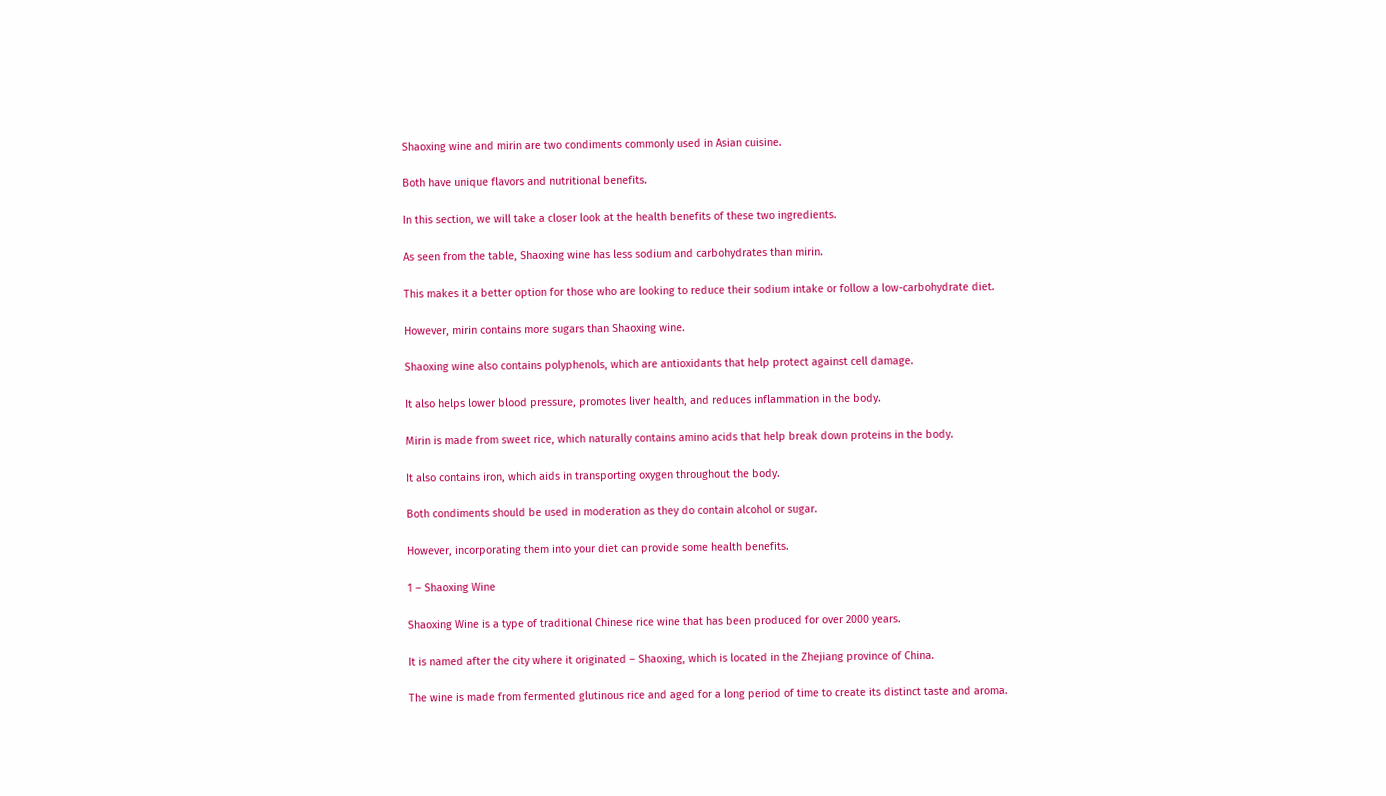Shaoxing wine and mirin are two condiments commonly used in Asian cuisine.

Both have unique flavors and nutritional benefits.

In this section, we will take a closer look at the health benefits of these two ingredients.

As seen from the table, Shaoxing wine has less sodium and carbohydrates than mirin.

This makes it a better option for those who are looking to reduce their sodium intake or follow a low-carbohydrate diet.

However, mirin contains more sugars than Shaoxing wine.

Shaoxing wine also contains polyphenols, which are antioxidants that help protect against cell damage.

It also helps lower blood pressure, promotes liver health, and reduces inflammation in the body.

Mirin is made from sweet rice, which naturally contains amino acids that help break down proteins in the body.

It also contains iron, which aids in transporting oxygen throughout the body.

Both condiments should be used in moderation as they do contain alcohol or sugar.

However, incorporating them into your diet can provide some health benefits.

1 – Shaoxing Wine

Shaoxing Wine is a type of traditional Chinese rice wine that has been produced for over 2000 years.

It is named after the city where it originated – Shaoxing, which is located in the Zhejiang province of China.

The wine is made from fermented glutinous rice and aged for a long period of time to create its distinct taste and aroma.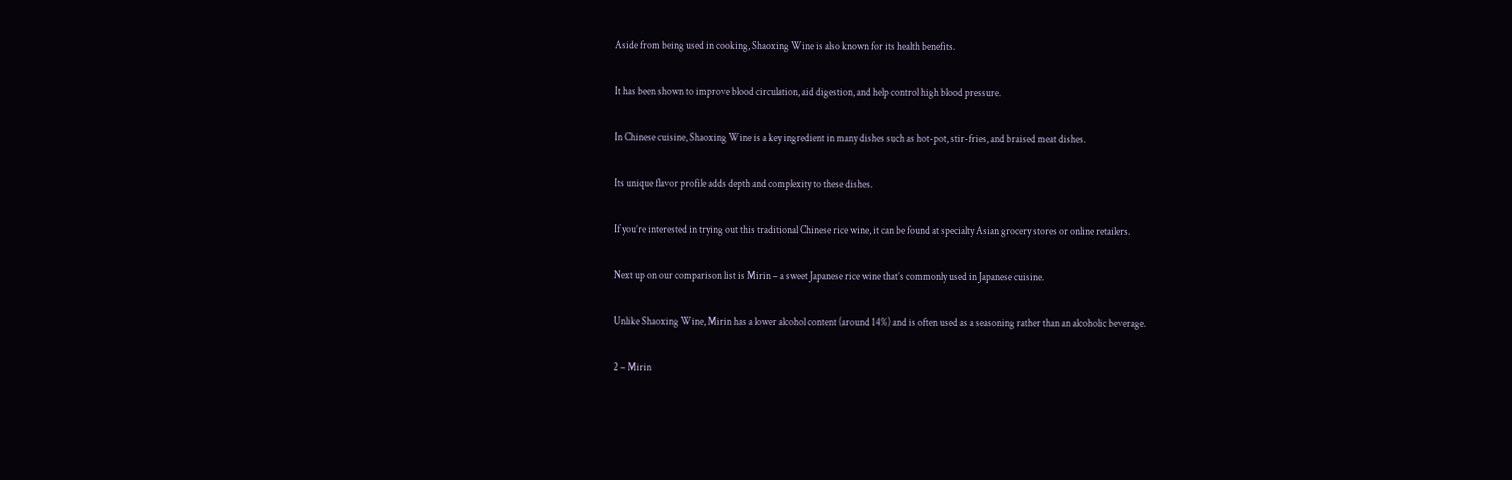Aside from being used in cooking, Shaoxing Wine is also known for its health benefits.

It has been shown to improve blood circulation, aid digestion, and help control high blood pressure.

In Chinese cuisine, Shaoxing Wine is a key ingredient in many dishes such as hot-pot, stir-fries, and braised meat dishes.

Its unique flavor profile adds depth and complexity to these dishes.

If you’re interested in trying out this traditional Chinese rice wine, it can be found at specialty Asian grocery stores or online retailers.

Next up on our comparison list is Mirin – a sweet Japanese rice wine that’s commonly used in Japanese cuisine.

Unlike Shaoxing Wine, Mirin has a lower alcohol content (around 14%) and is often used as a seasoning rather than an alcoholic beverage.

2 – Mirin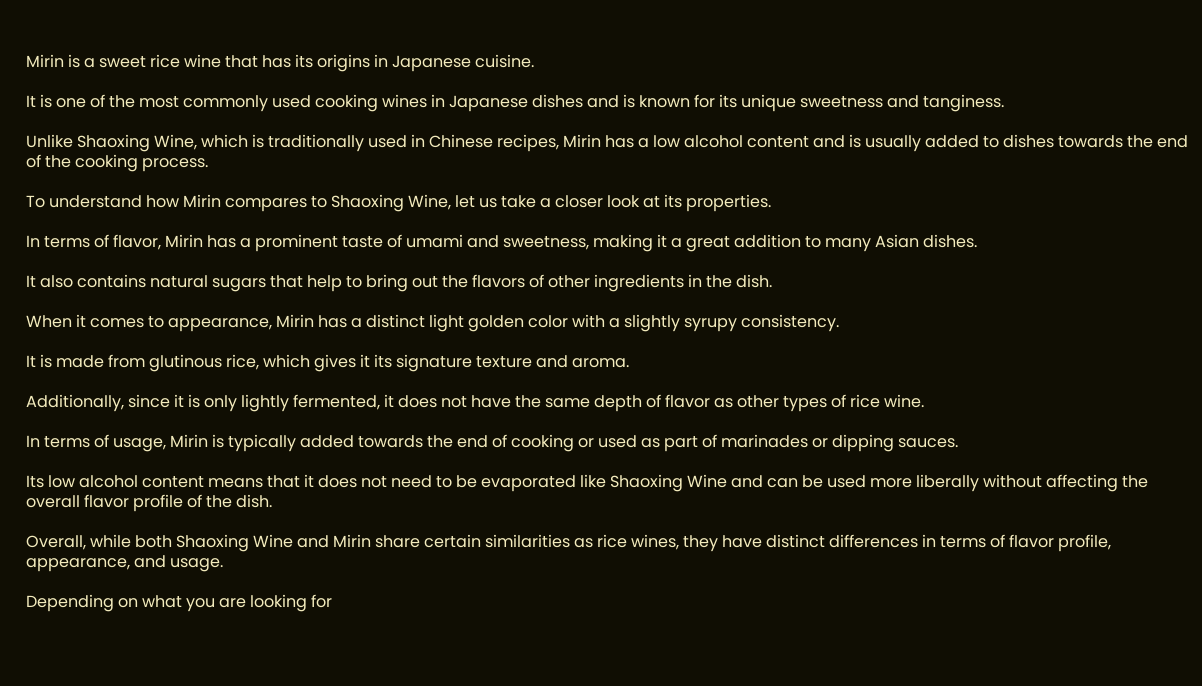Mirin is a sweet rice wine that has its origins in Japanese cuisine.

It is one of the most commonly used cooking wines in Japanese dishes and is known for its unique sweetness and tanginess.

Unlike Shaoxing Wine, which is traditionally used in Chinese recipes, Mirin has a low alcohol content and is usually added to dishes towards the end of the cooking process.

To understand how Mirin compares to Shaoxing Wine, let us take a closer look at its properties.

In terms of flavor, Mirin has a prominent taste of umami and sweetness, making it a great addition to many Asian dishes.

It also contains natural sugars that help to bring out the flavors of other ingredients in the dish.

When it comes to appearance, Mirin has a distinct light golden color with a slightly syrupy consistency.

It is made from glutinous rice, which gives it its signature texture and aroma.

Additionally, since it is only lightly fermented, it does not have the same depth of flavor as other types of rice wine.

In terms of usage, Mirin is typically added towards the end of cooking or used as part of marinades or dipping sauces.

Its low alcohol content means that it does not need to be evaporated like Shaoxing Wine and can be used more liberally without affecting the overall flavor profile of the dish.

Overall, while both Shaoxing Wine and Mirin share certain similarities as rice wines, they have distinct differences in terms of flavor profile, appearance, and usage.

Depending on what you are looking for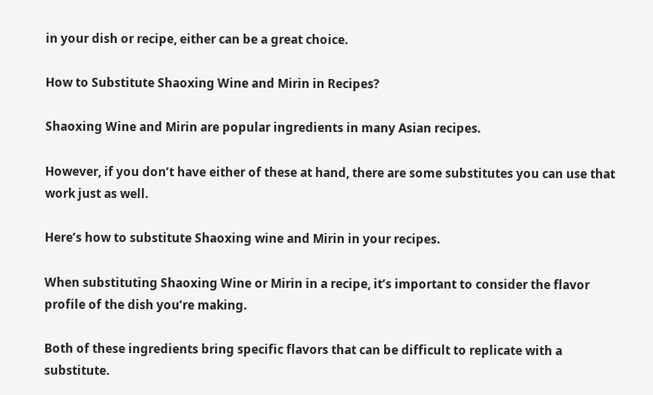in your dish or recipe, either can be a great choice.

How to Substitute Shaoxing Wine and Mirin in Recipes?

Shaoxing Wine and Mirin are popular ingredients in many Asian recipes.

However, if you don’t have either of these at hand, there are some substitutes you can use that work just as well.

Here’s how to substitute Shaoxing wine and Mirin in your recipes.

When substituting Shaoxing Wine or Mirin in a recipe, it’s important to consider the flavor profile of the dish you’re making.

Both of these ingredients bring specific flavors that can be difficult to replicate with a substitute.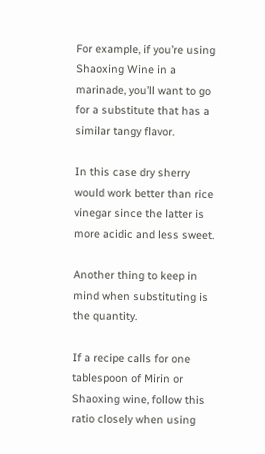For example, if you’re using Shaoxing Wine in a marinade, you’ll want to go for a substitute that has a similar tangy flavor.

In this case dry sherry would work better than rice vinegar since the latter is more acidic and less sweet.

Another thing to keep in mind when substituting is the quantity.

If a recipe calls for one tablespoon of Mirin or Shaoxing wine, follow this ratio closely when using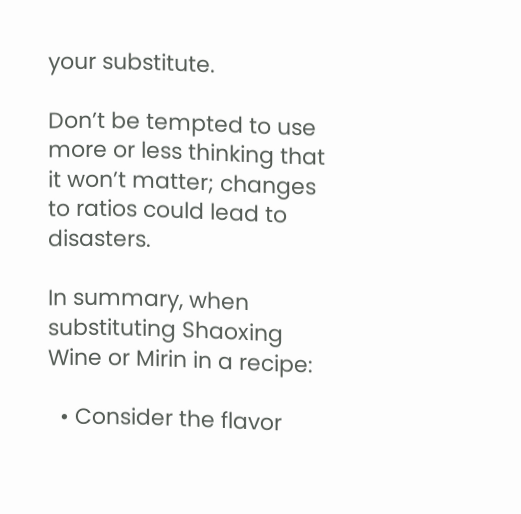your substitute.

Don’t be tempted to use more or less thinking that it won’t matter; changes to ratios could lead to disasters.

In summary, when substituting Shaoxing Wine or Mirin in a recipe:

  • Consider the flavor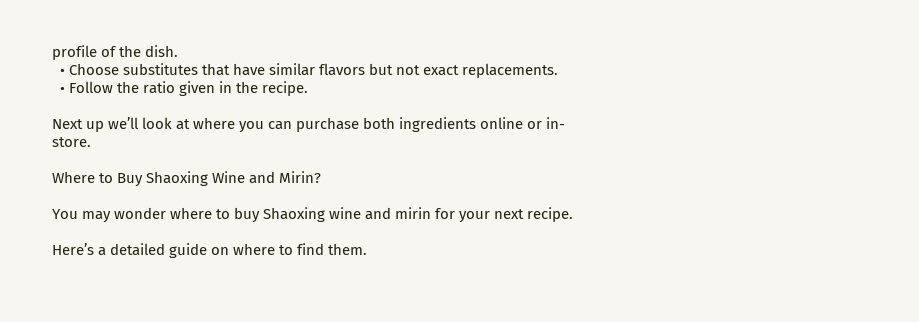profile of the dish.
  • Choose substitutes that have similar flavors but not exact replacements.
  • Follow the ratio given in the recipe.

Next up we’ll look at where you can purchase both ingredients online or in-store.

Where to Buy Shaoxing Wine and Mirin?

You may wonder where to buy Shaoxing wine and mirin for your next recipe.

Here’s a detailed guide on where to find them.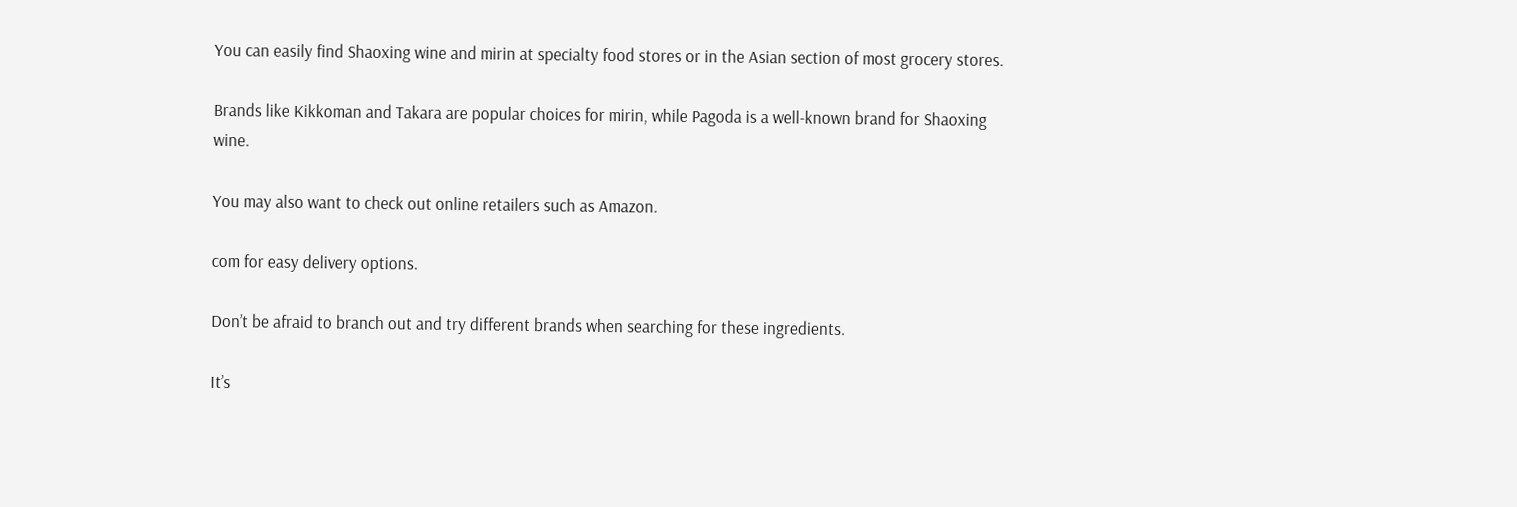You can easily find Shaoxing wine and mirin at specialty food stores or in the Asian section of most grocery stores.

Brands like Kikkoman and Takara are popular choices for mirin, while Pagoda is a well-known brand for Shaoxing wine.

You may also want to check out online retailers such as Amazon.

com for easy delivery options.

Don’t be afraid to branch out and try different brands when searching for these ingredients.

It’s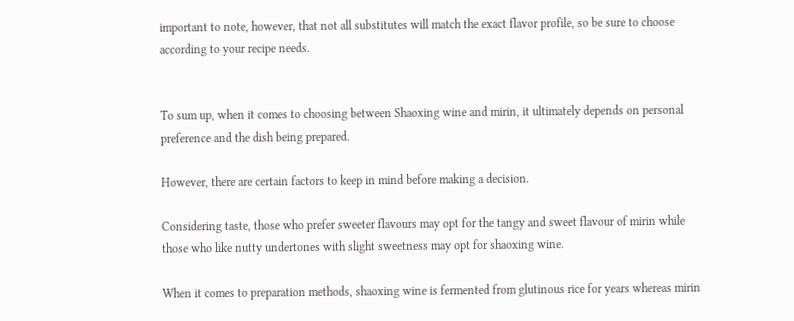important to note, however, that not all substitutes will match the exact flavor profile, so be sure to choose according to your recipe needs.


To sum up, when it comes to choosing between Shaoxing wine and mirin, it ultimately depends on personal preference and the dish being prepared.

However, there are certain factors to keep in mind before making a decision.

Considering taste, those who prefer sweeter flavours may opt for the tangy and sweet flavour of mirin while those who like nutty undertones with slight sweetness may opt for shaoxing wine.

When it comes to preparation methods, shaoxing wine is fermented from glutinous rice for years whereas mirin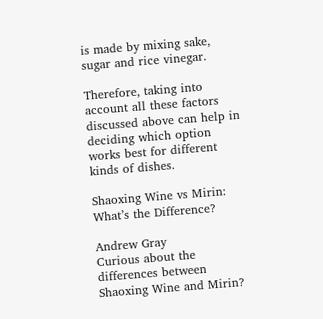is made by mixing sake, sugar and rice vinegar.

Therefore, taking into account all these factors discussed above can help in deciding which option works best for different kinds of dishes.

Shaoxing Wine vs Mirin: What’s the Difference?

Andrew Gray
Curious about the differences between Shaoxing Wine and Mirin?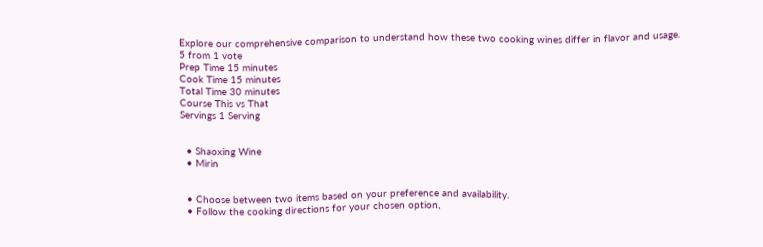Explore our comprehensive comparison to understand how these two cooking wines differ in flavor and usage.
5 from 1 vote
Prep Time 15 minutes
Cook Time 15 minutes
Total Time 30 minutes
Course This vs That
Servings 1 Serving


  • Shaoxing Wine
  • Mirin


  • Choose between two items based on your preference and availability.
  • Follow the cooking directions for your chosen option,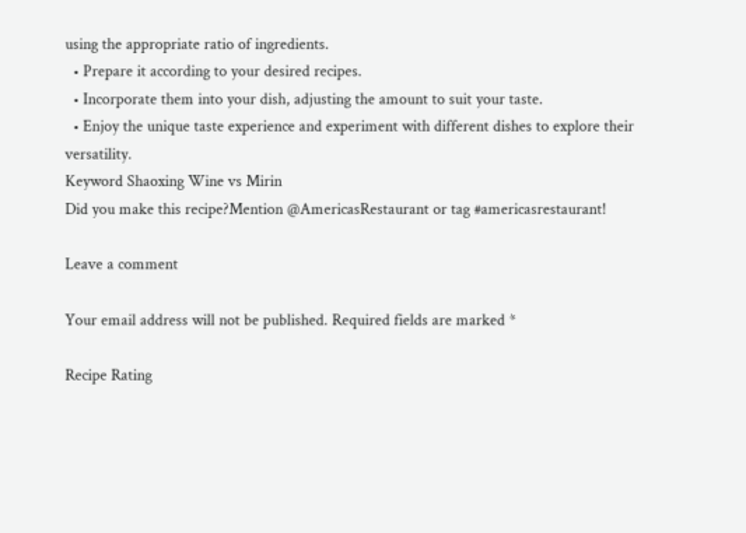using the appropriate ratio of ingredients.
  • Prepare it according to your desired recipes.
  • Incorporate them into your dish, adjusting the amount to suit your taste.
  • Enjoy the unique taste experience and experiment with different dishes to explore their versatility.
Keyword Shaoxing Wine vs Mirin
Did you make this recipe?Mention @AmericasRestaurant or tag #americasrestaurant!

Leave a comment

Your email address will not be published. Required fields are marked *

Recipe Rating